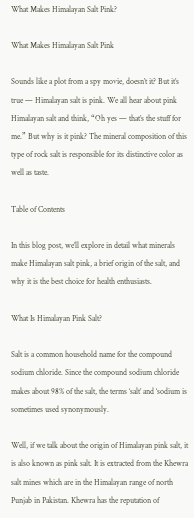What Makes Himalayan Salt Pink?

What Makes Himalayan Salt Pink

Sounds like a plot from a spy movie, doesn’t it? But it’s true — Himalayan salt is pink. We all hear about pink Himalayan salt and think, “Oh yes — that’s the stuff for me.” But why is it pink? The mineral composition of this type of rock salt is responsible for its distinctive color as well as taste.

Table of Contents

In this blog post, we’ll explore in detail what minerals make Himalayan salt pink, a brief origin of the salt, and why it is the best choice for health enthusiasts.

What Is Himalayan Pink Salt?

Salt is a common household name for the compound sodium chloride. Since the compound sodium chloride makes about 98% of the salt, the terms ‘salt’ and ‘sodium is sometimes used synonymously.

Well, if we talk about the origin of Himalayan pink salt, it is also known as pink salt. It is extracted from the Khewra salt mines which are in the Himalayan range of north Punjab in Pakistan. Khewra has the reputation of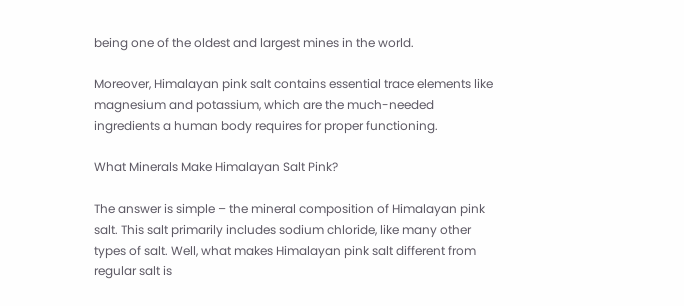being one of the oldest and largest mines in the world.

Moreover, Himalayan pink salt contains essential trace elements like magnesium and potassium, which are the much-needed ingredients a human body requires for proper functioning.

What Minerals Make Himalayan Salt Pink?

The answer is simple – the mineral composition of Himalayan pink salt. This salt primarily includes sodium chloride, like many other types of salt. Well, what makes Himalayan pink salt different from regular salt is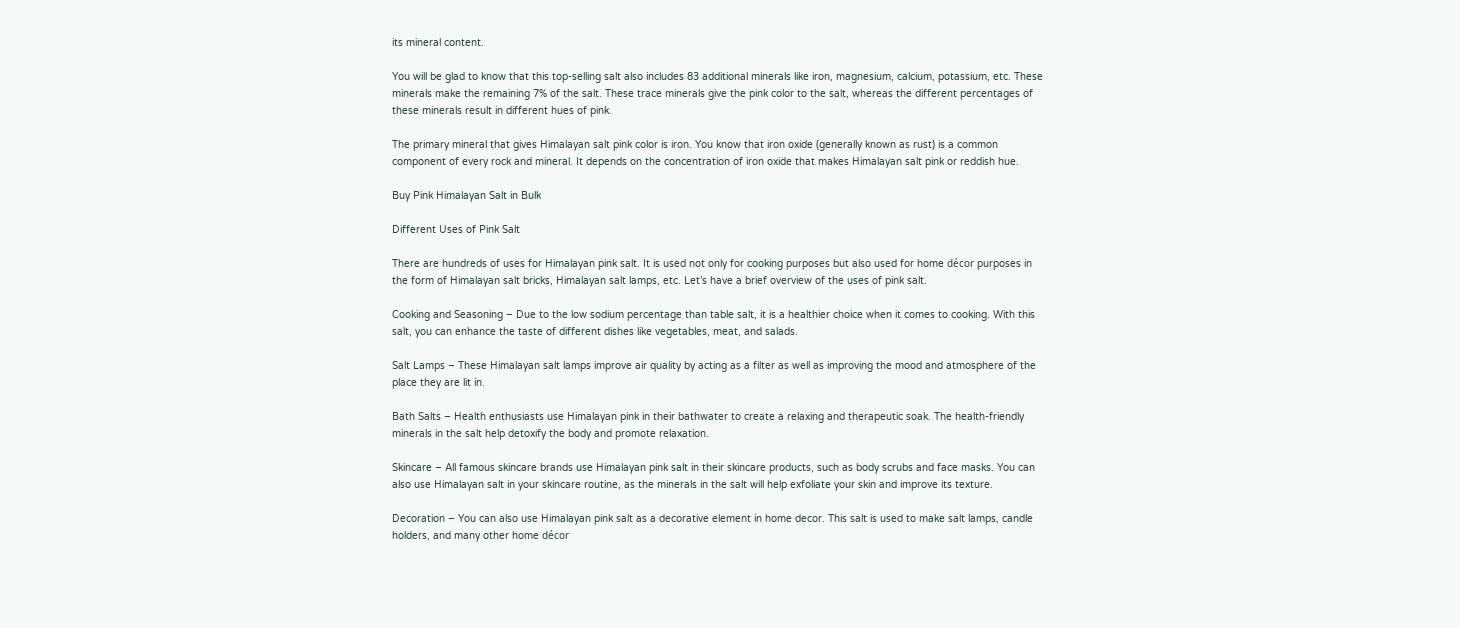its mineral content.

You will be glad to know that this top-selling salt also includes 83 additional minerals like iron, magnesium, calcium, potassium, etc. These minerals make the remaining 7% of the salt. These trace minerals give the pink color to the salt, whereas the different percentages of these minerals result in different hues of pink.

The primary mineral that gives Himalayan salt pink color is iron. You know that iron oxide (generally known as rust) is a common component of every rock and mineral. It depends on the concentration of iron oxide that makes Himalayan salt pink or reddish hue.

Buy Pink Himalayan Salt in Bulk

Different Uses of Pink Salt

There are hundreds of uses for Himalayan pink salt. It is used not only for cooking purposes but also used for home décor purposes in the form of Himalayan salt bricks, Himalayan salt lamps, etc. Let’s have a brief overview of the uses of pink salt.

Cooking and Seasoning – Due to the low sodium percentage than table salt, it is a healthier choice when it comes to cooking. With this salt, you can enhance the taste of different dishes like vegetables, meat, and salads.

Salt Lamps – These Himalayan salt lamps improve air quality by acting as a filter as well as improving the mood and atmosphere of the place they are lit in.

Bath Salts – Health enthusiasts use Himalayan pink in their bathwater to create a relaxing and therapeutic soak. The health-friendly minerals in the salt help detoxify the body and promote relaxation.

Skincare – All famous skincare brands use Himalayan pink salt in their skincare products, such as body scrubs and face masks. You can also use Himalayan salt in your skincare routine, as the minerals in the salt will help exfoliate your skin and improve its texture.

Decoration – You can also use Himalayan pink salt as a decorative element in home decor. This salt is used to make salt lamps, candle holders, and many other home décor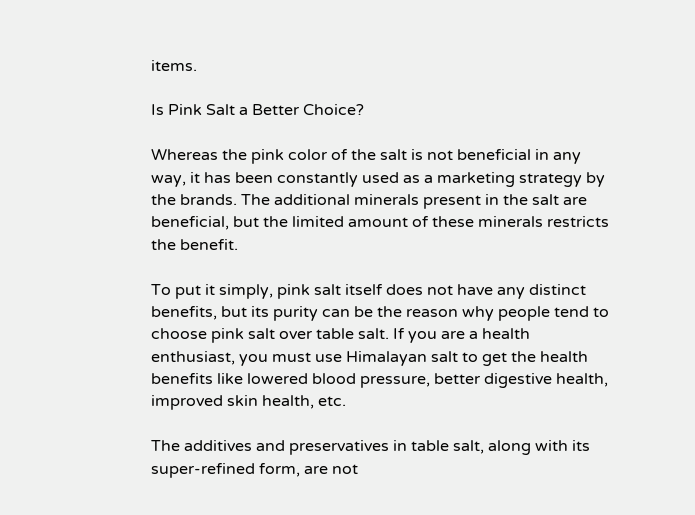items.

Is Pink Salt a Better Choice?

Whereas the pink color of the salt is not beneficial in any way, it has been constantly used as a marketing strategy by the brands. The additional minerals present in the salt are beneficial, but the limited amount of these minerals restricts the benefit.

To put it simply, pink salt itself does not have any distinct benefits, but its purity can be the reason why people tend to choose pink salt over table salt. If you are a health enthusiast, you must use Himalayan salt to get the health benefits like lowered blood pressure, better digestive health, improved skin health, etc.

The additives and preservatives in table salt, along with its super-refined form, are not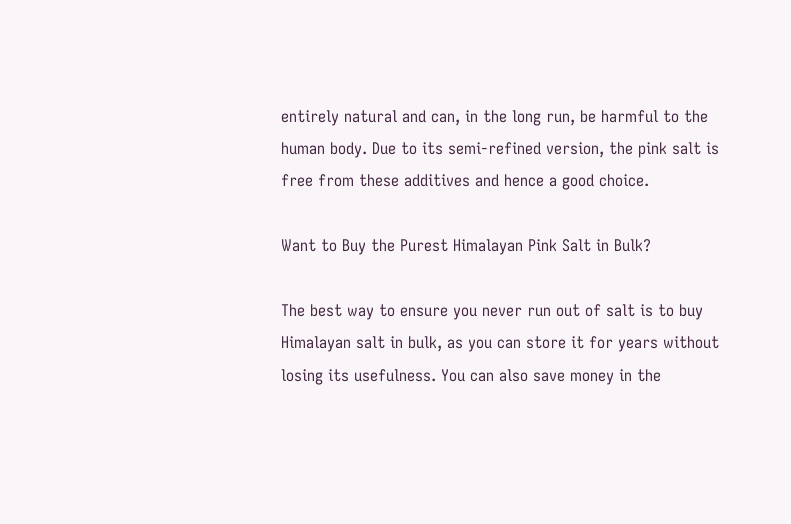entirely natural and can, in the long run, be harmful to the human body. Due to its semi-refined version, the pink salt is free from these additives and hence a good choice.

Want to Buy the Purest Himalayan Pink Salt in Bulk?

The best way to ensure you never run out of salt is to buy Himalayan salt in bulk, as you can store it for years without losing its usefulness. You can also save money in the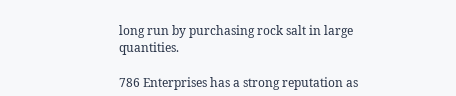long run by purchasing rock salt in large quantities.

786 Enterprises has a strong reputation as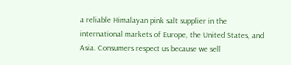a reliable Himalayan pink salt supplier in the international markets of Europe, the United States, and Asia. Consumers respect us because we sell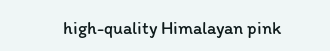high-quality Himalayan pink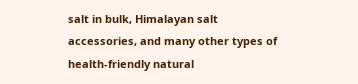salt in bulk, Himalayan salt accessories, and many other types of health-friendly natural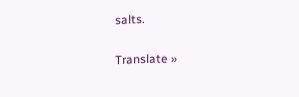salts.

Translate »